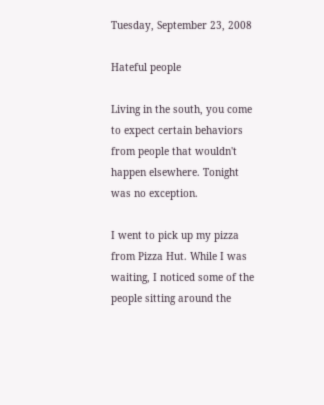Tuesday, September 23, 2008

Hateful people

Living in the south, you come to expect certain behaviors from people that wouldn't happen elsewhere. Tonight was no exception.

I went to pick up my pizza from Pizza Hut. While I was waiting, I noticed some of the people sitting around the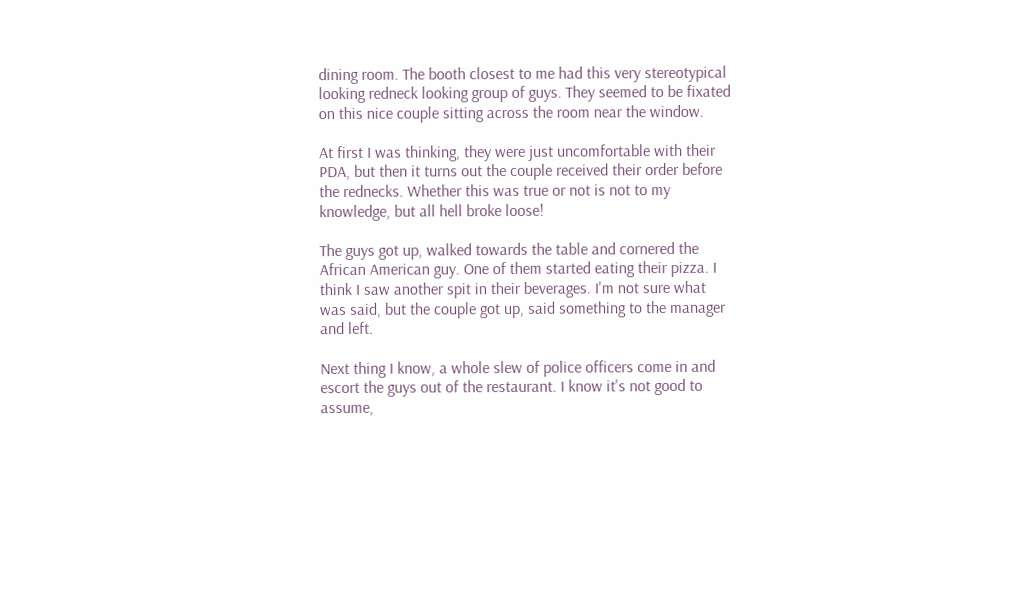dining room. The booth closest to me had this very stereotypical looking redneck looking group of guys. They seemed to be fixated on this nice couple sitting across the room near the window.

At first I was thinking, they were just uncomfortable with their PDA, but then it turns out the couple received their order before the rednecks. Whether this was true or not is not to my knowledge, but all hell broke loose!

The guys got up, walked towards the table and cornered the African American guy. One of them started eating their pizza. I think I saw another spit in their beverages. I'm not sure what was said, but the couple got up, said something to the manager and left.

Next thing I know, a whole slew of police officers come in and escort the guys out of the restaurant. I know it's not good to assume,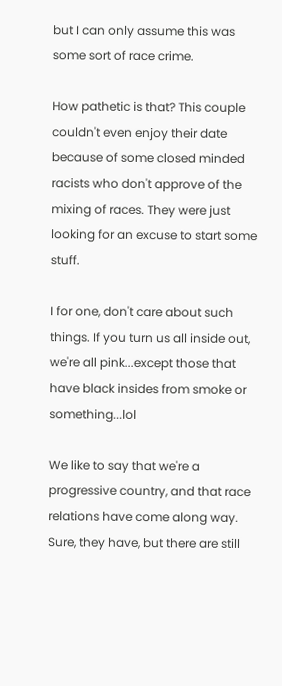but I can only assume this was some sort of race crime.

How pathetic is that? This couple couldn't even enjoy their date because of some closed minded racists who don't approve of the mixing of races. They were just looking for an excuse to start some stuff.

I for one, don't care about such things. If you turn us all inside out, we're all pink...except those that have black insides from smoke or something...lol

We like to say that we're a progressive country, and that race relations have come along way. Sure, they have, but there are still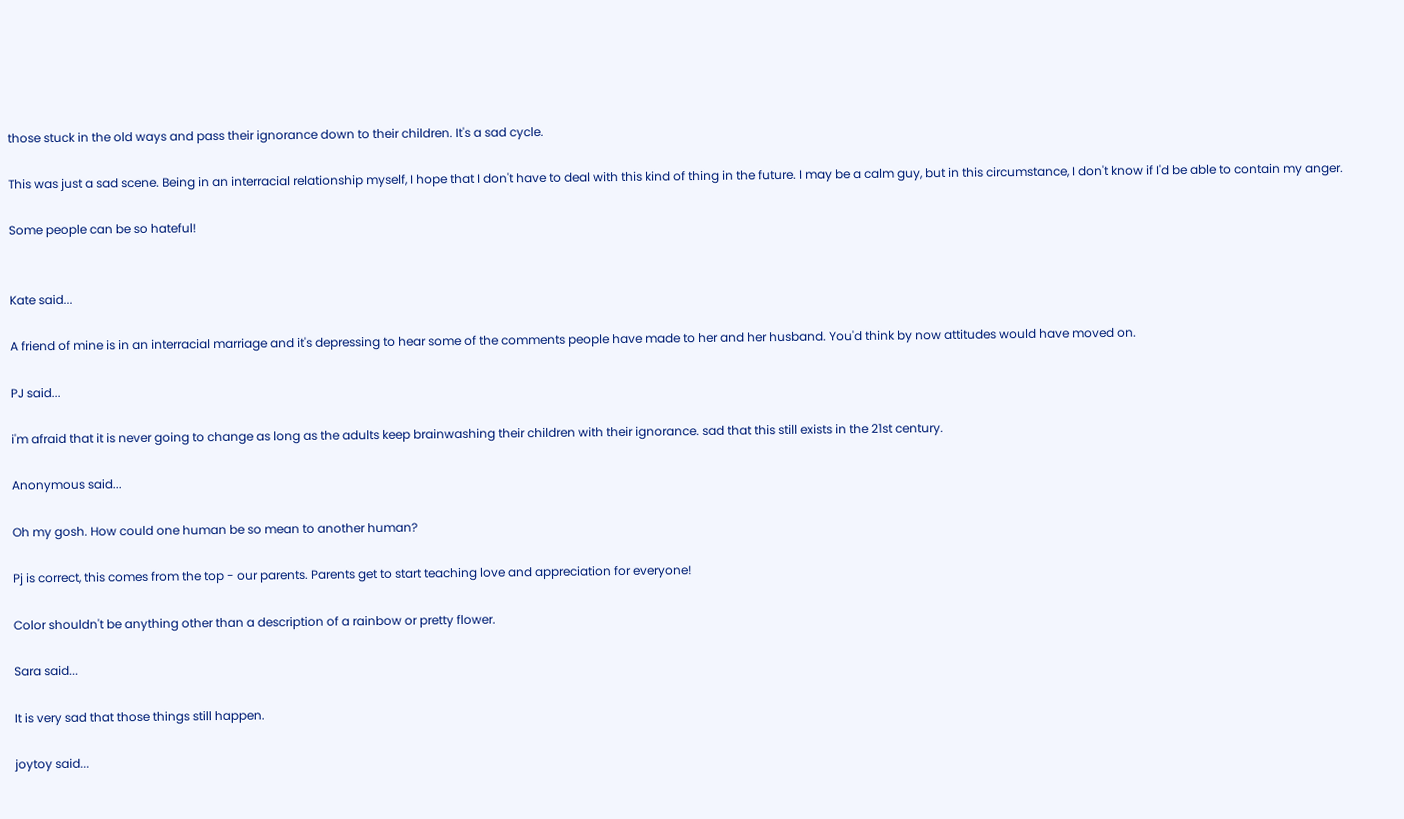those stuck in the old ways and pass their ignorance down to their children. It's a sad cycle.

This was just a sad scene. Being in an interracial relationship myself, I hope that I don't have to deal with this kind of thing in the future. I may be a calm guy, but in this circumstance, I don't know if I'd be able to contain my anger.

Some people can be so hateful!


Kate said...

A friend of mine is in an interracial marriage and it's depressing to hear some of the comments people have made to her and her husband. You'd think by now attitudes would have moved on.

PJ said...

i'm afraid that it is never going to change as long as the adults keep brainwashing their children with their ignorance. sad that this still exists in the 21st century.

Anonymous said...

Oh my gosh. How could one human be so mean to another human?

Pj is correct, this comes from the top - our parents. Parents get to start teaching love and appreciation for everyone!

Color shouldn't be anything other than a description of a rainbow or pretty flower.

Sara said...

It is very sad that those things still happen.

joytoy said...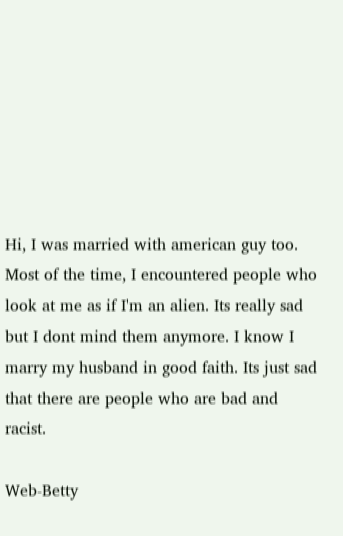Hi, I was married with american guy too. Most of the time, I encountered people who look at me as if I'm an alien. Its really sad but I dont mind them anymore. I know I marry my husband in good faith. Its just sad that there are people who are bad and racist.

Web-Betty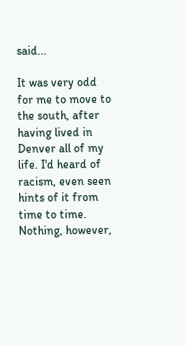said...

It was very odd for me to move to the south, after having lived in Denver all of my life. I'd heard of racism, even seen hints of it from time to time. Nothing, however,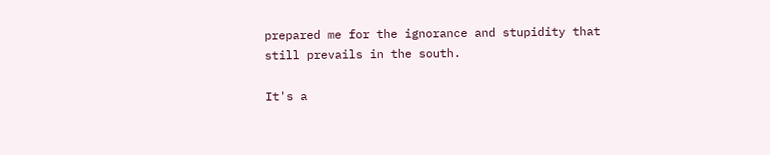prepared me for the ignorance and stupidity that still prevails in the south.

It's a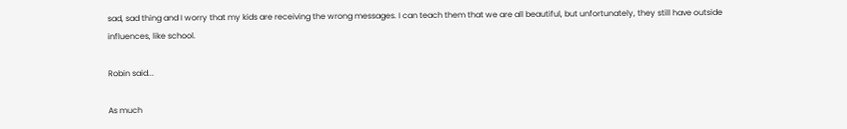sad, sad thing and I worry that my kids are receiving the wrong messages. I can teach them that we are all beautiful, but unfortunately, they still have outside influences, like school.

Robin said...

As much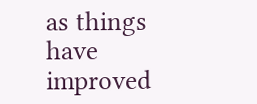as things have improved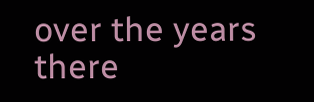over the years there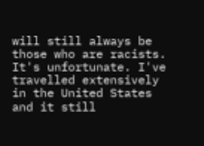will still always be those who are racists. It's unfortunate. I've travelled extensively in the United States and it still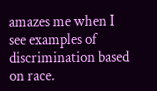amazes me when I see examples of discrimination based on race.